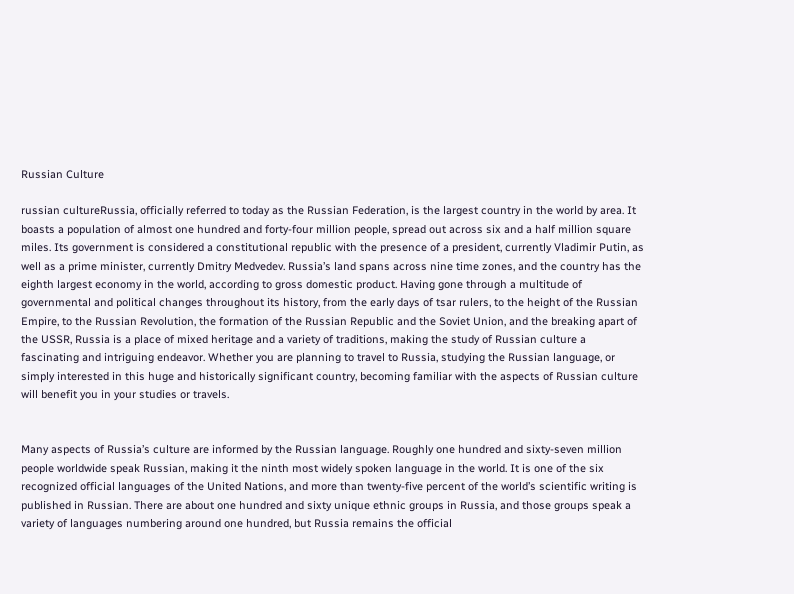Russian Culture

russian cultureRussia, officially referred to today as the Russian Federation, is the largest country in the world by area. It boasts a population of almost one hundred and forty-four million people, spread out across six and a half million square miles. Its government is considered a constitutional republic with the presence of a president, currently Vladimir Putin, as well as a prime minister, currently Dmitry Medvedev. Russia’s land spans across nine time zones, and the country has the eighth largest economy in the world, according to gross domestic product. Having gone through a multitude of governmental and political changes throughout its history, from the early days of tsar rulers, to the height of the Russian Empire, to the Russian Revolution, the formation of the Russian Republic and the Soviet Union, and the breaking apart of the USSR, Russia is a place of mixed heritage and a variety of traditions, making the study of Russian culture a fascinating and intriguing endeavor. Whether you are planning to travel to Russia, studying the Russian language, or simply interested in this huge and historically significant country, becoming familiar with the aspects of Russian culture will benefit you in your studies or travels.


Many aspects of Russia’s culture are informed by the Russian language. Roughly one hundred and sixty-seven million people worldwide speak Russian, making it the ninth most widely spoken language in the world. It is one of the six recognized official languages of the United Nations, and more than twenty-five percent of the world’s scientific writing is published in Russian. There are about one hundred and sixty unique ethnic groups in Russia, and those groups speak a variety of languages numbering around one hundred, but Russia remains the official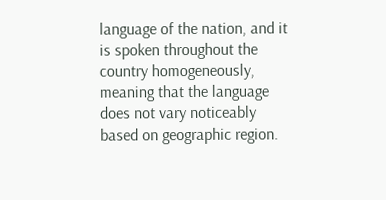language of the nation, and it is spoken throughout the country homogeneously, meaning that the language does not vary noticeably based on geographic region.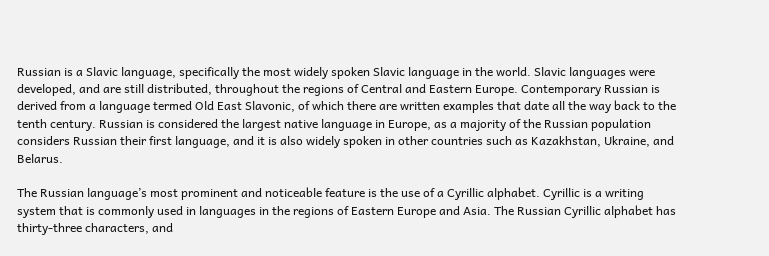Russian is a Slavic language, specifically the most widely spoken Slavic language in the world. Slavic languages were developed, and are still distributed, throughout the regions of Central and Eastern Europe. Contemporary Russian is derived from a language termed Old East Slavonic, of which there are written examples that date all the way back to the tenth century. Russian is considered the largest native language in Europe, as a majority of the Russian population considers Russian their first language, and it is also widely spoken in other countries such as Kazakhstan, Ukraine, and Belarus.

The Russian language’s most prominent and noticeable feature is the use of a Cyrillic alphabet. Cyrillic is a writing system that is commonly used in languages in the regions of Eastern Europe and Asia. The Russian Cyrillic alphabet has thirty-three characters, and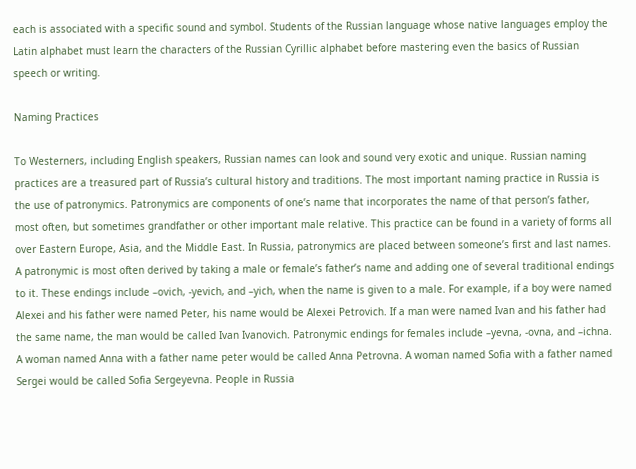each is associated with a specific sound and symbol. Students of the Russian language whose native languages employ the Latin alphabet must learn the characters of the Russian Cyrillic alphabet before mastering even the basics of Russian speech or writing.

Naming Practices

To Westerners, including English speakers, Russian names can look and sound very exotic and unique. Russian naming practices are a treasured part of Russia’s cultural history and traditions. The most important naming practice in Russia is the use of patronymics. Patronymics are components of one’s name that incorporates the name of that person’s father, most often, but sometimes grandfather or other important male relative. This practice can be found in a variety of forms all over Eastern Europe, Asia, and the Middle East. In Russia, patronymics are placed between someone’s first and last names. A patronymic is most often derived by taking a male or female’s father’s name and adding one of several traditional endings to it. These endings include –ovich, -yevich, and –yich, when the name is given to a male. For example, if a boy were named Alexei and his father were named Peter, his name would be Alexei Petrovich. If a man were named Ivan and his father had the same name, the man would be called Ivan Ivanovich. Patronymic endings for females include –yevna, -ovna, and –ichna. A woman named Anna with a father name peter would be called Anna Petrovna. A woman named Sofia with a father named Sergei would be called Sofia Sergeyevna. People in Russia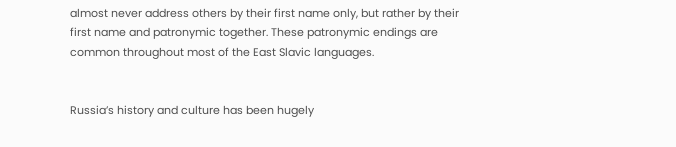almost never address others by their first name only, but rather by their first name and patronymic together. These patronymic endings are common throughout most of the East Slavic languages.


Russia’s history and culture has been hugely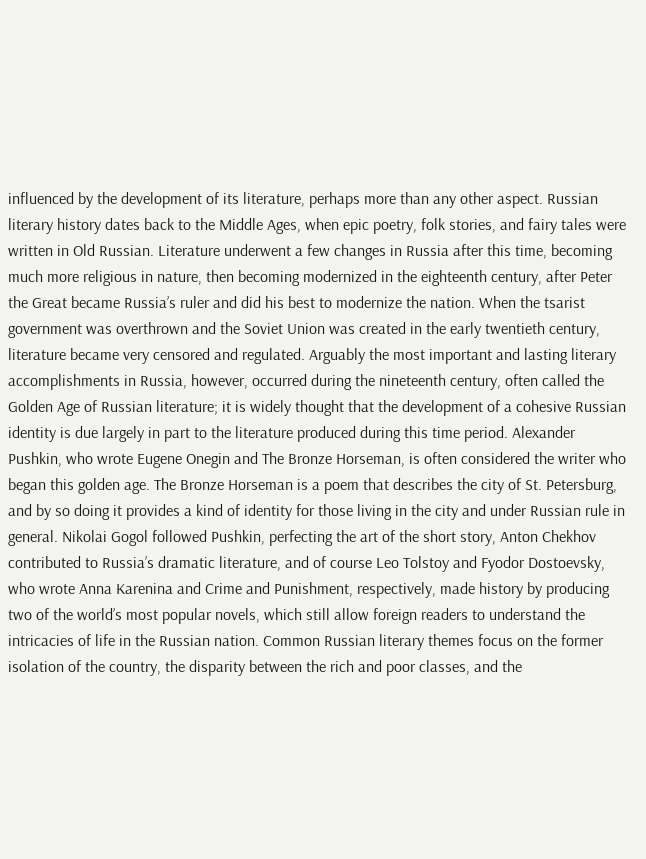influenced by the development of its literature, perhaps more than any other aspect. Russian literary history dates back to the Middle Ages, when epic poetry, folk stories, and fairy tales were written in Old Russian. Literature underwent a few changes in Russia after this time, becoming much more religious in nature, then becoming modernized in the eighteenth century, after Peter the Great became Russia’s ruler and did his best to modernize the nation. When the tsarist government was overthrown and the Soviet Union was created in the early twentieth century, literature became very censored and regulated. Arguably the most important and lasting literary accomplishments in Russia, however, occurred during the nineteenth century, often called the Golden Age of Russian literature; it is widely thought that the development of a cohesive Russian identity is due largely in part to the literature produced during this time period. Alexander Pushkin, who wrote Eugene Onegin and The Bronze Horseman, is often considered the writer who began this golden age. The Bronze Horseman is a poem that describes the city of St. Petersburg, and by so doing it provides a kind of identity for those living in the city and under Russian rule in general. Nikolai Gogol followed Pushkin, perfecting the art of the short story, Anton Chekhov contributed to Russia’s dramatic literature, and of course Leo Tolstoy and Fyodor Dostoevsky, who wrote Anna Karenina and Crime and Punishment, respectively, made history by producing two of the world’s most popular novels, which still allow foreign readers to understand the intricacies of life in the Russian nation. Common Russian literary themes focus on the former isolation of the country, the disparity between the rich and poor classes, and the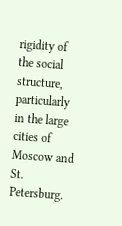rigidity of the social structure, particularly in the large cities of Moscow and St. Petersburg.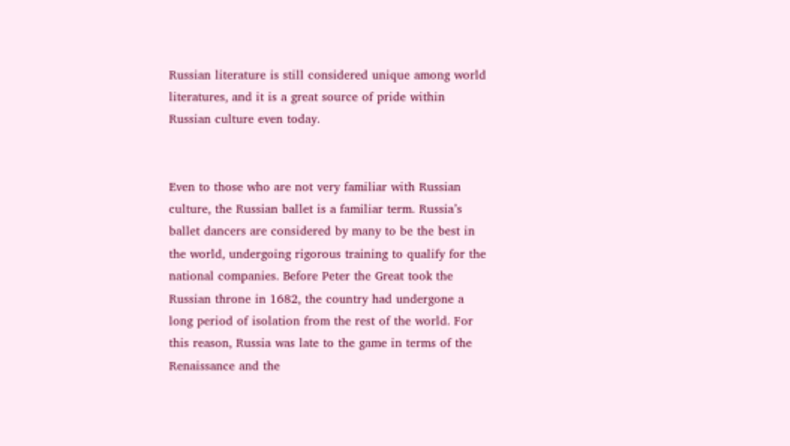Russian literature is still considered unique among world literatures, and it is a great source of pride within Russian culture even today.


Even to those who are not very familiar with Russian culture, the Russian ballet is a familiar term. Russia’s ballet dancers are considered by many to be the best in the world, undergoing rigorous training to qualify for the national companies. Before Peter the Great took the Russian throne in 1682, the country had undergone a long period of isolation from the rest of the world. For this reason, Russia was late to the game in terms of the Renaissance and the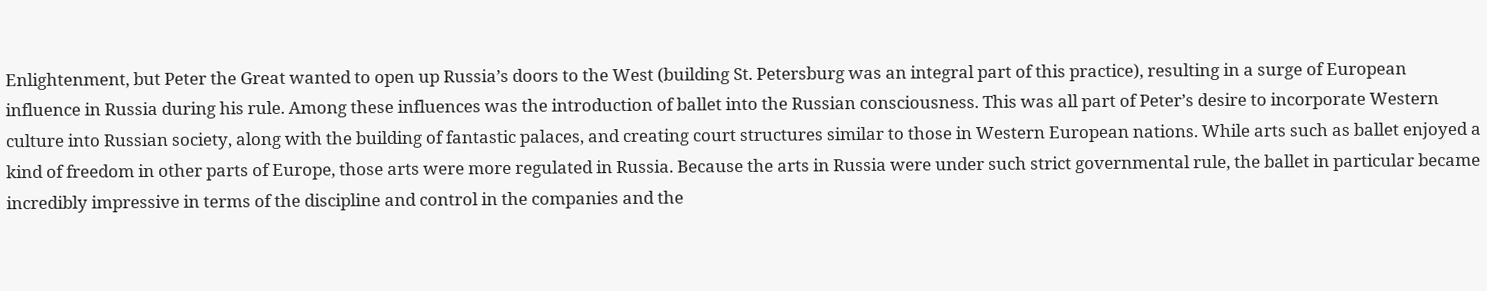Enlightenment, but Peter the Great wanted to open up Russia’s doors to the West (building St. Petersburg was an integral part of this practice), resulting in a surge of European influence in Russia during his rule. Among these influences was the introduction of ballet into the Russian consciousness. This was all part of Peter’s desire to incorporate Western culture into Russian society, along with the building of fantastic palaces, and creating court structures similar to those in Western European nations. While arts such as ballet enjoyed a kind of freedom in other parts of Europe, those arts were more regulated in Russia. Because the arts in Russia were under such strict governmental rule, the ballet in particular became incredibly impressive in terms of the discipline and control in the companies and the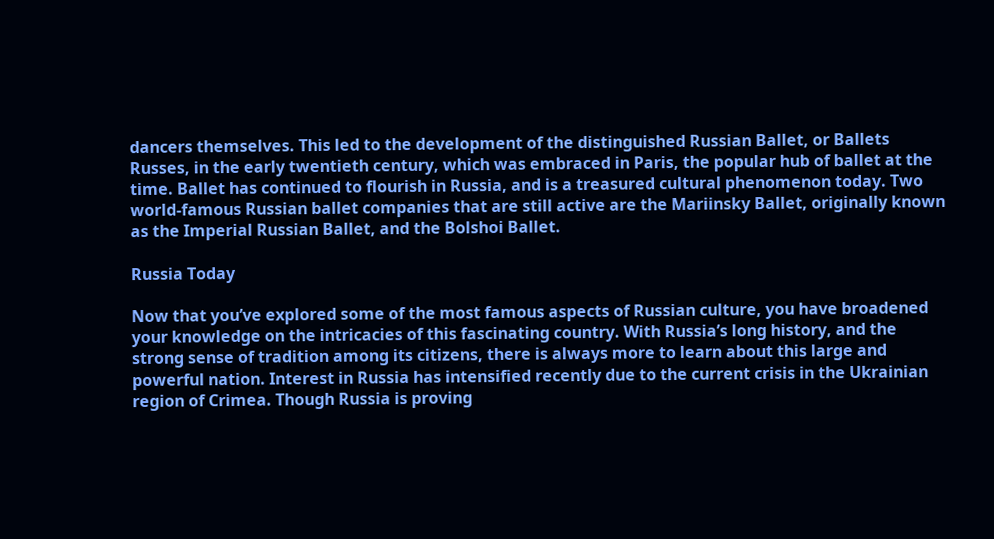dancers themselves. This led to the development of the distinguished Russian Ballet, or Ballets Russes, in the early twentieth century, which was embraced in Paris, the popular hub of ballet at the time. Ballet has continued to flourish in Russia, and is a treasured cultural phenomenon today. Two world-famous Russian ballet companies that are still active are the Mariinsky Ballet, originally known as the Imperial Russian Ballet, and the Bolshoi Ballet.

Russia Today

Now that you’ve explored some of the most famous aspects of Russian culture, you have broadened your knowledge on the intricacies of this fascinating country. With Russia’s long history, and the strong sense of tradition among its citizens, there is always more to learn about this large and powerful nation. Interest in Russia has intensified recently due to the current crisis in the Ukrainian region of Crimea. Though Russia is proving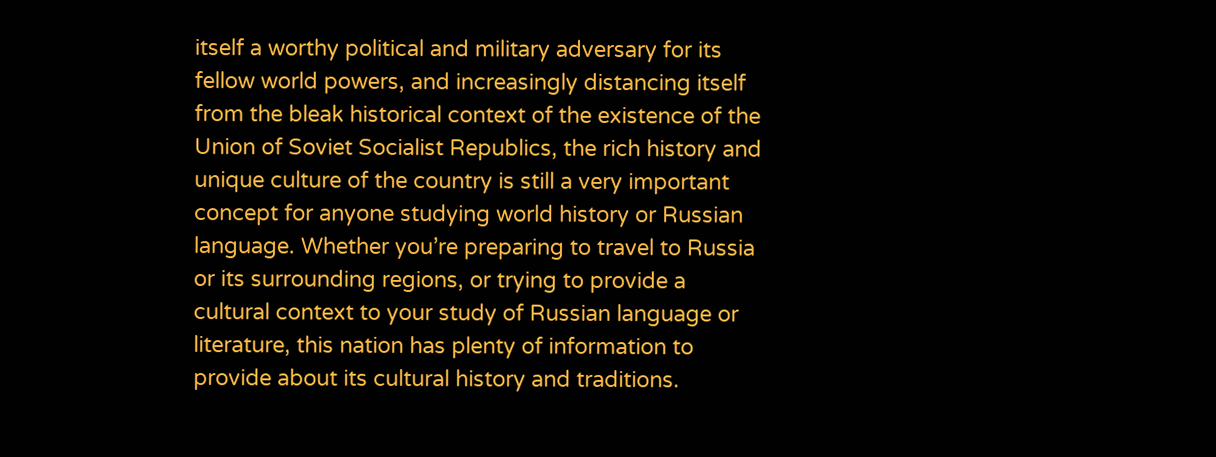itself a worthy political and military adversary for its fellow world powers, and increasingly distancing itself from the bleak historical context of the existence of the Union of Soviet Socialist Republics, the rich history and unique culture of the country is still a very important concept for anyone studying world history or Russian language. Whether you’re preparing to travel to Russia or its surrounding regions, or trying to provide a cultural context to your study of Russian language or literature, this nation has plenty of information to provide about its cultural history and traditions.